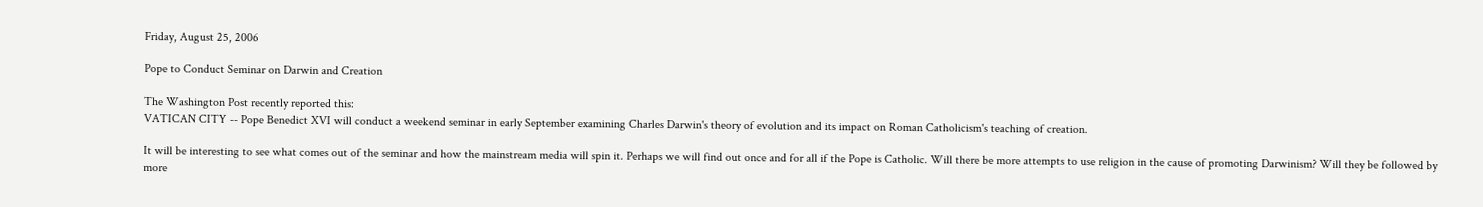Friday, August 25, 2006

Pope to Conduct Seminar on Darwin and Creation

The Washington Post recently reported this:
VATICAN CITY -- Pope Benedict XVI will conduct a weekend seminar in early September examining Charles Darwin's theory of evolution and its impact on Roman Catholicism's teaching of creation.

It will be interesting to see what comes out of the seminar and how the mainstream media will spin it. Perhaps we will find out once and for all if the Pope is Catholic. Will there be more attempts to use religion in the cause of promoting Darwinism? Will they be followed by more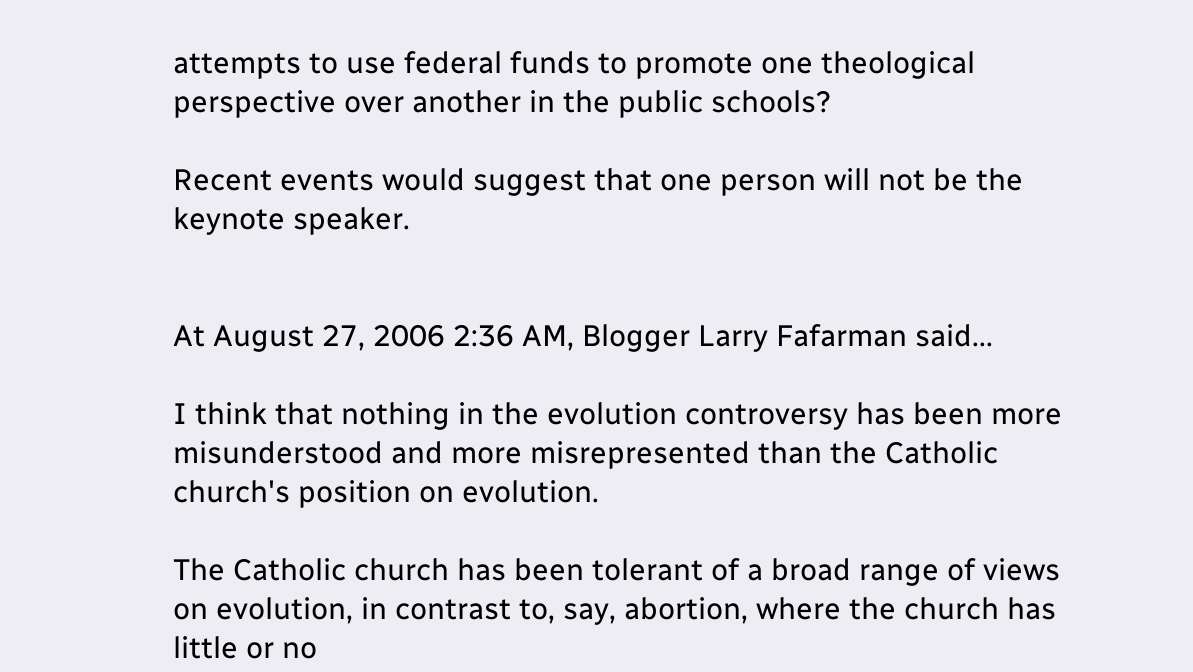attempts to use federal funds to promote one theological perspective over another in the public schools?

Recent events would suggest that one person will not be the keynote speaker.


At August 27, 2006 2:36 AM, Blogger Larry Fafarman said...

I think that nothing in the evolution controversy has been more misunderstood and more misrepresented than the Catholic church's position on evolution.

The Catholic church has been tolerant of a broad range of views on evolution, in contrast to, say, abortion, where the church has little or no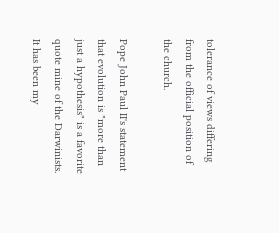tolerance of views differing from the official position of the church.

Pope John Paul II's statement that evolution is "more than just a hypothesis" is a favorite quote mine of the Darwinists. It has been my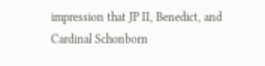impression that JP II, Benedict, and Cardinal Schonborn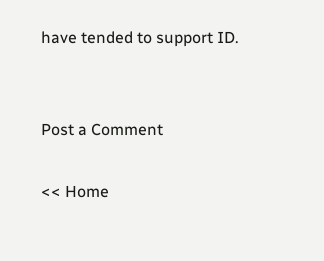have tended to support ID.


Post a Comment

<< Home